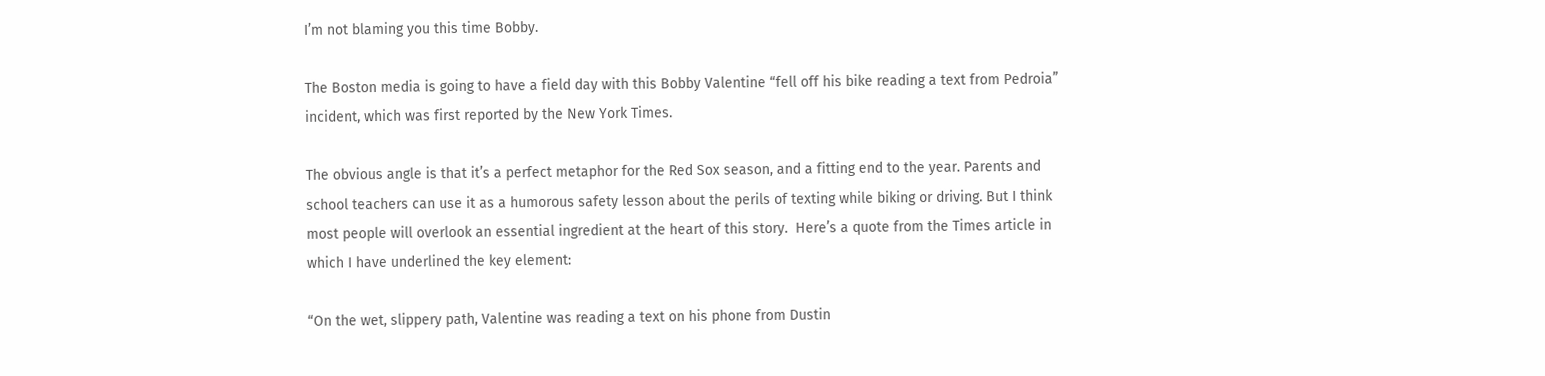I’m not blaming you this time Bobby.

The Boston media is going to have a field day with this Bobby Valentine “fell off his bike reading a text from Pedroia” incident, which was first reported by the New York Times.

The obvious angle is that it’s a perfect metaphor for the Red Sox season, and a fitting end to the year. Parents and school teachers can use it as a humorous safety lesson about the perils of texting while biking or driving. But I think most people will overlook an essential ingredient at the heart of this story.  Here’s a quote from the Times article in which I have underlined the key element:

“On the wet, slippery path, Valentine was reading a text on his phone from Dustin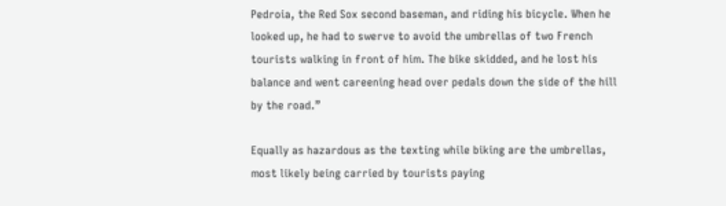Pedroia, the Red Sox second baseman, and riding his bicycle. When he looked up, he had to swerve to avoid the umbrellas of two French tourists walking in front of him. The bike skidded, and he lost his balance and went careening head over pedals down the side of the hill by the road.”

Equally as hazardous as the texting while biking are the umbrellas, most likely being carried by tourists paying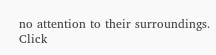no attention to their surroundings.  Click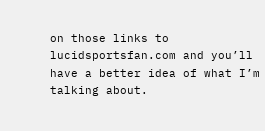on those links to lucidsportsfan.com and you’ll have a better idea of what I’m talking about.